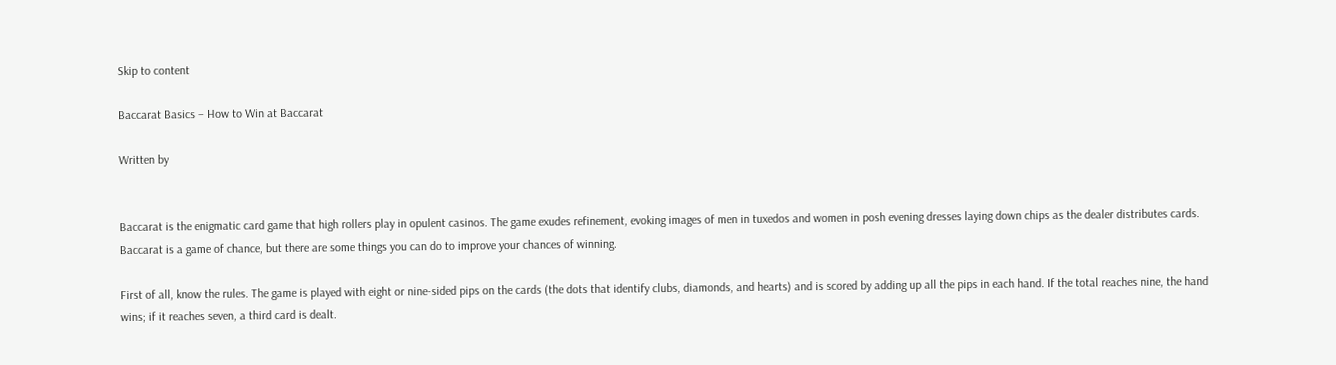Skip to content

Baccarat Basics – How to Win at Baccarat

Written by


Baccarat is the enigmatic card game that high rollers play in opulent casinos. The game exudes refinement, evoking images of men in tuxedos and women in posh evening dresses laying down chips as the dealer distributes cards. Baccarat is a game of chance, but there are some things you can do to improve your chances of winning.

First of all, know the rules. The game is played with eight or nine-sided pips on the cards (the dots that identify clubs, diamonds, and hearts) and is scored by adding up all the pips in each hand. If the total reaches nine, the hand wins; if it reaches seven, a third card is dealt.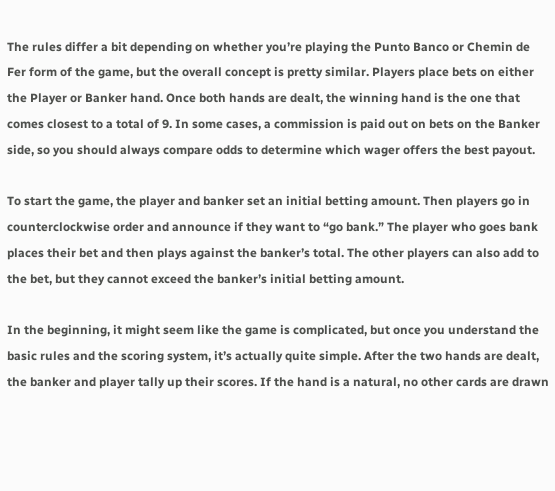The rules differ a bit depending on whether you’re playing the Punto Banco or Chemin de Fer form of the game, but the overall concept is pretty similar. Players place bets on either the Player or Banker hand. Once both hands are dealt, the winning hand is the one that comes closest to a total of 9. In some cases, a commission is paid out on bets on the Banker side, so you should always compare odds to determine which wager offers the best payout.

To start the game, the player and banker set an initial betting amount. Then players go in counterclockwise order and announce if they want to “go bank.” The player who goes bank places their bet and then plays against the banker’s total. The other players can also add to the bet, but they cannot exceed the banker’s initial betting amount.

In the beginning, it might seem like the game is complicated, but once you understand the basic rules and the scoring system, it’s actually quite simple. After the two hands are dealt, the banker and player tally up their scores. If the hand is a natural, no other cards are drawn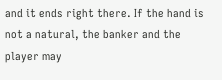and it ends right there. If the hand is not a natural, the banker and the player may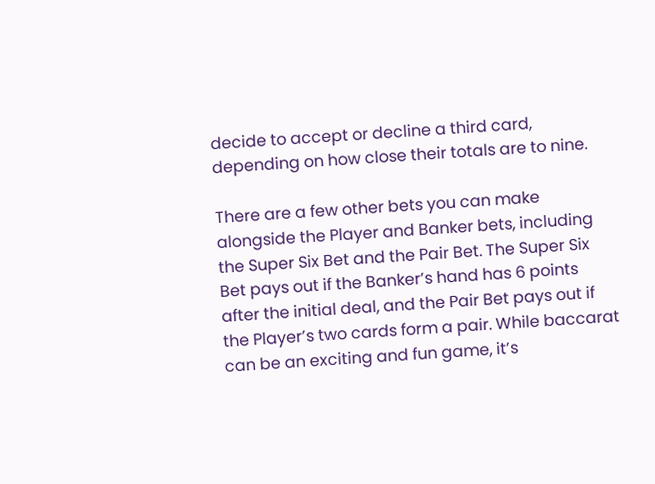decide to accept or decline a third card, depending on how close their totals are to nine.

There are a few other bets you can make alongside the Player and Banker bets, including the Super Six Bet and the Pair Bet. The Super Six Bet pays out if the Banker’s hand has 6 points after the initial deal, and the Pair Bet pays out if the Player’s two cards form a pair. While baccarat can be an exciting and fun game, it’s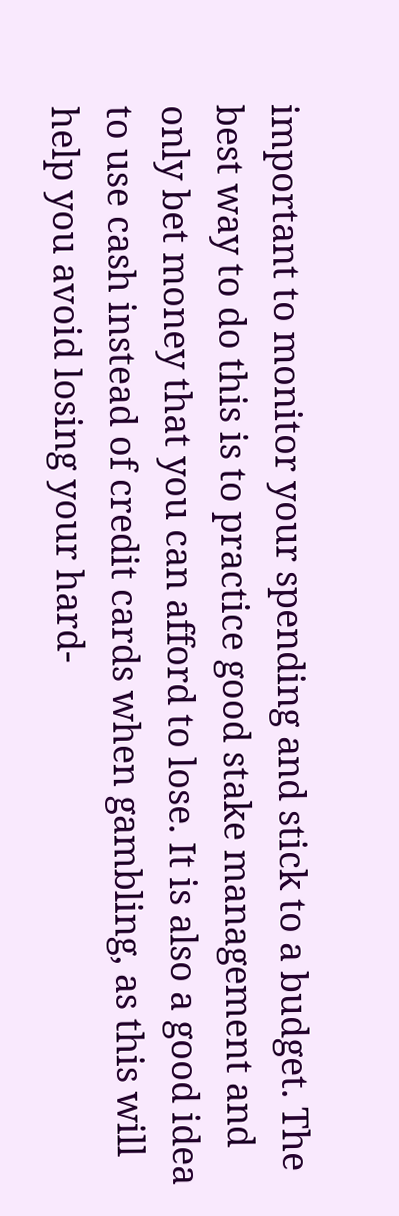important to monitor your spending and stick to a budget. The best way to do this is to practice good stake management and only bet money that you can afford to lose. It is also a good idea to use cash instead of credit cards when gambling, as this will help you avoid losing your hard-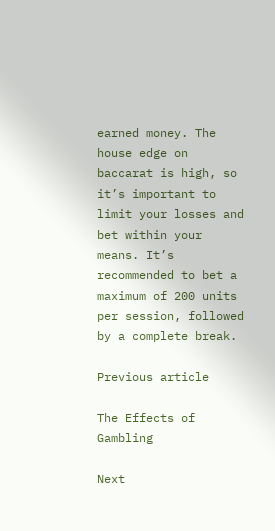earned money. The house edge on baccarat is high, so it’s important to limit your losses and bet within your means. It’s recommended to bet a maximum of 200 units per session, followed by a complete break.

Previous article

The Effects of Gambling

Next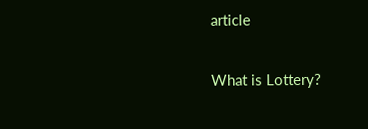article

What is Lottery?